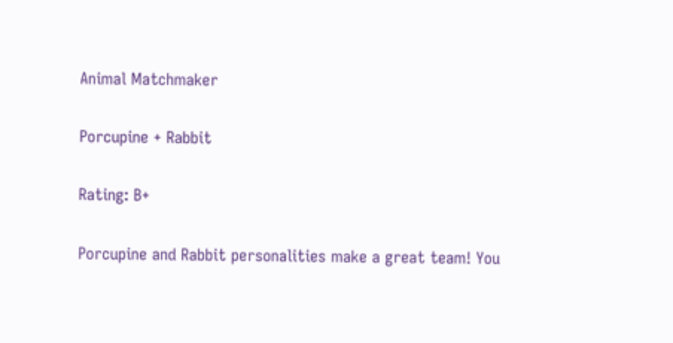Animal Matchmaker

Porcupine + Rabbit

Rating: B+

Porcupine and Rabbit personalities make a great team! You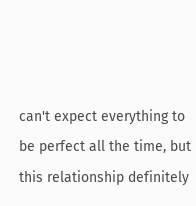can't expect everything to be perfect all the time, but this relationship definitely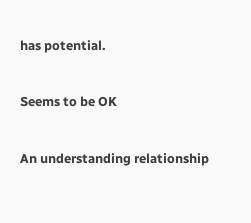has potential.


Seems to be OK


An understanding relationship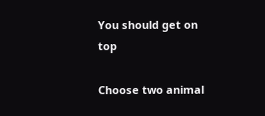You should get on top

Choose two animal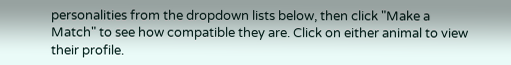personalities from the dropdown lists below, then click "Make a Match" to see how compatible they are. Click on either animal to view their profile.